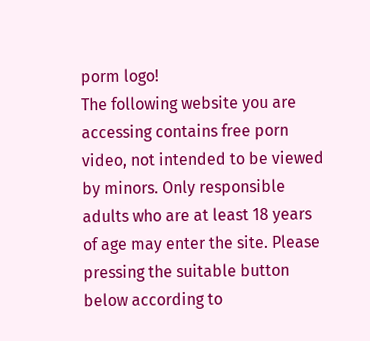porm logo!
The following website you are accessing contains free porn video, not intended to be viewed by minors. Only responsible adults who are at least 18 years of age may enter the site. Please pressing the suitable button below according to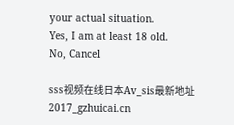your actual situation.
Yes, I am at least 18 old.
No, Cancel

sss视频在线日本Av_sis最新地址 2017_gzhuicai.cn